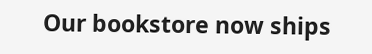Our bookstore now ships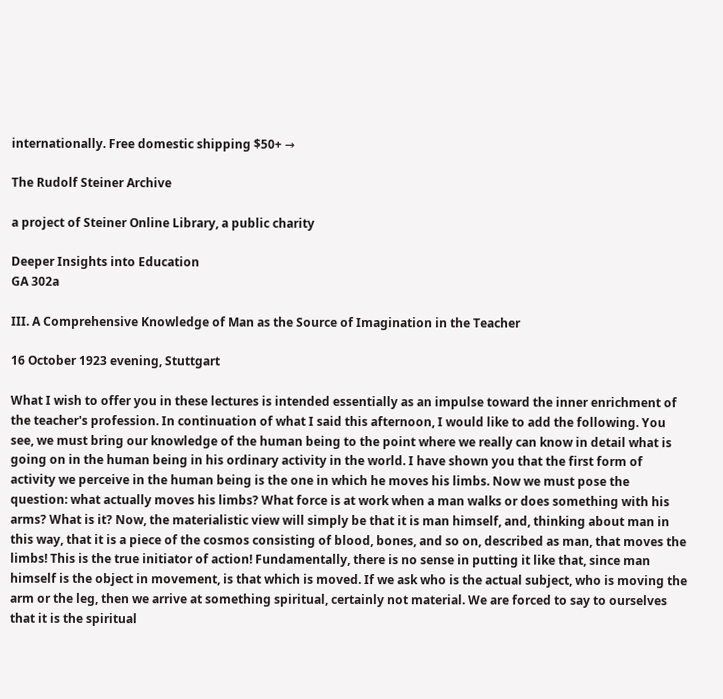internationally. Free domestic shipping $50+ →

The Rudolf Steiner Archive

a project of Steiner Online Library, a public charity

Deeper Insights into Education
GA 302a

III. A Comprehensive Knowledge of Man as the Source of Imagination in the Teacher

16 October 1923 evening, Stuttgart

What I wish to offer you in these lectures is intended essentially as an impulse toward the inner enrichment of the teacher's profession. In continuation of what I said this afternoon, I would like to add the following. You see, we must bring our knowledge of the human being to the point where we really can know in detail what is going on in the human being in his ordinary activity in the world. I have shown you that the first form of activity we perceive in the human being is the one in which he moves his limbs. Now we must pose the question: what actually moves his limbs? What force is at work when a man walks or does something with his arms? What is it? Now, the materialistic view will simply be that it is man himself, and, thinking about man in this way, that it is a piece of the cosmos consisting of blood, bones, and so on, described as man, that moves the limbs! This is the true initiator of action! Fundamentally, there is no sense in putting it like that, since man himself is the object in movement, is that which is moved. If we ask who is the actual subject, who is moving the arm or the leg, then we arrive at something spiritual, certainly not material. We are forced to say to ourselves that it is the spiritual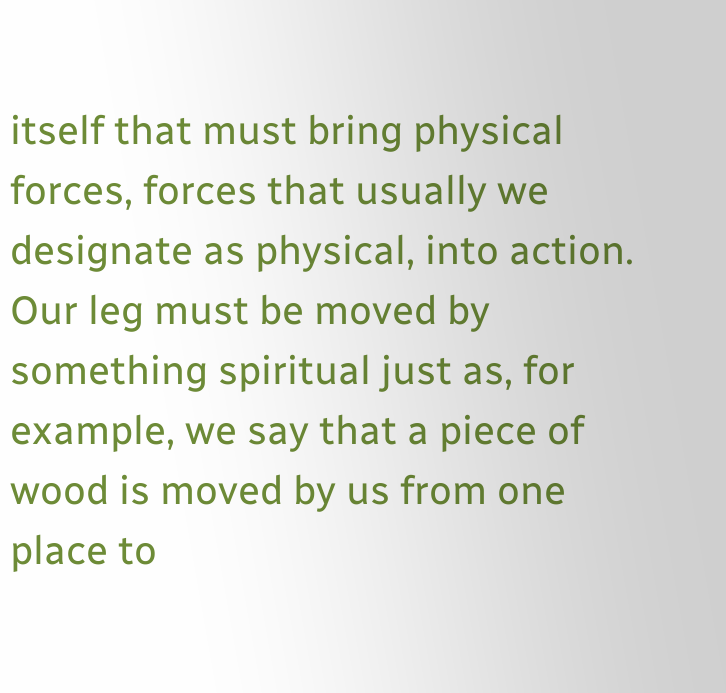itself that must bring physical forces, forces that usually we designate as physical, into action. Our leg must be moved by something spiritual just as, for example, we say that a piece of wood is moved by us from one place to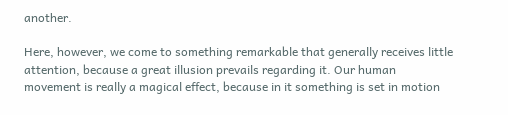another.

Here, however, we come to something remarkable that generally receives little attention, because a great illusion prevails regarding it. Our human movement is really a magical effect, because in it something is set in motion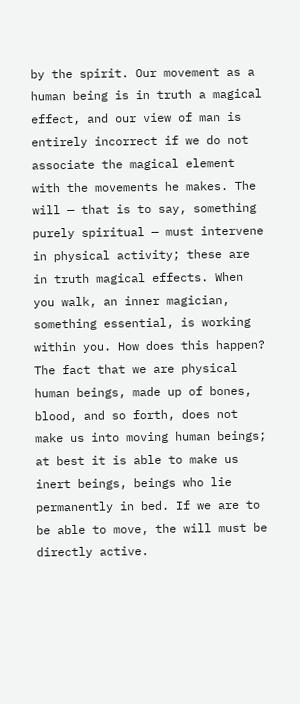by the spirit. Our movement as a human being is in truth a magical effect, and our view of man is entirely incorrect if we do not associate the magical element with the movements he makes. The will — that is to say, something purely spiritual — must intervene in physical activity; these are in truth magical effects. When you walk, an inner magician, something essential, is working within you. How does this happen? The fact that we are physical human beings, made up of bones, blood, and so forth, does not make us into moving human beings; at best it is able to make us inert beings, beings who lie permanently in bed. If we are to be able to move, the will must be directly active.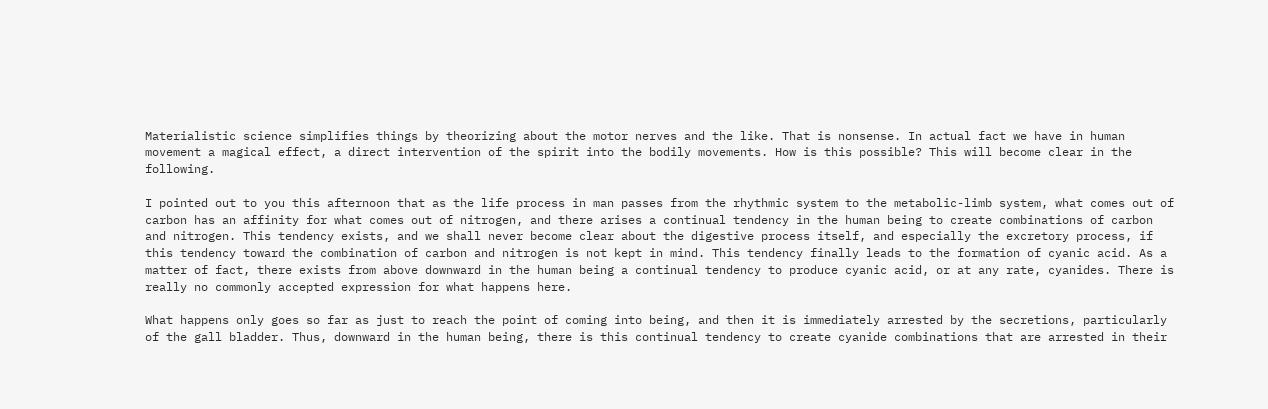Materialistic science simplifies things by theorizing about the motor nerves and the like. That is nonsense. In actual fact we have in human movement a magical effect, a direct intervention of the spirit into the bodily movements. How is this possible? This will become clear in the following.

I pointed out to you this afternoon that as the life process in man passes from the rhythmic system to the metabolic-limb system, what comes out of carbon has an affinity for what comes out of nitrogen, and there arises a continual tendency in the human being to create combinations of carbon and nitrogen. This tendency exists, and we shall never become clear about the digestive process itself, and especially the excretory process, if this tendency toward the combination of carbon and nitrogen is not kept in mind. This tendency finally leads to the formation of cyanic acid. As a matter of fact, there exists from above downward in the human being a continual tendency to produce cyanic acid, or at any rate, cyanides. There is really no commonly accepted expression for what happens here.

What happens only goes so far as just to reach the point of coming into being, and then it is immediately arrested by the secretions, particularly of the gall bladder. Thus, downward in the human being, there is this continual tendency to create cyanide combinations that are arrested in their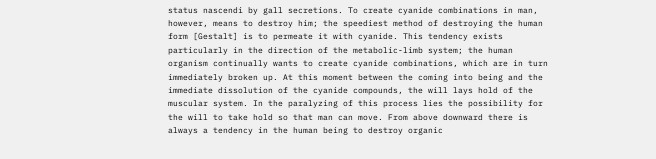status nascendi by gall secretions. To create cyanide combinations in man, however, means to destroy him; the speediest method of destroying the human form [Gestalt] is to permeate it with cyanide. This tendency exists particularly in the direction of the metabolic-limb system; the human organism continually wants to create cyanide combinations, which are in turn immediately broken up. At this moment between the coming into being and the immediate dissolution of the cyanide compounds, the will lays hold of the muscular system. In the paralyzing of this process lies the possibility for the will to take hold so that man can move. From above downward there is always a tendency in the human being to destroy organic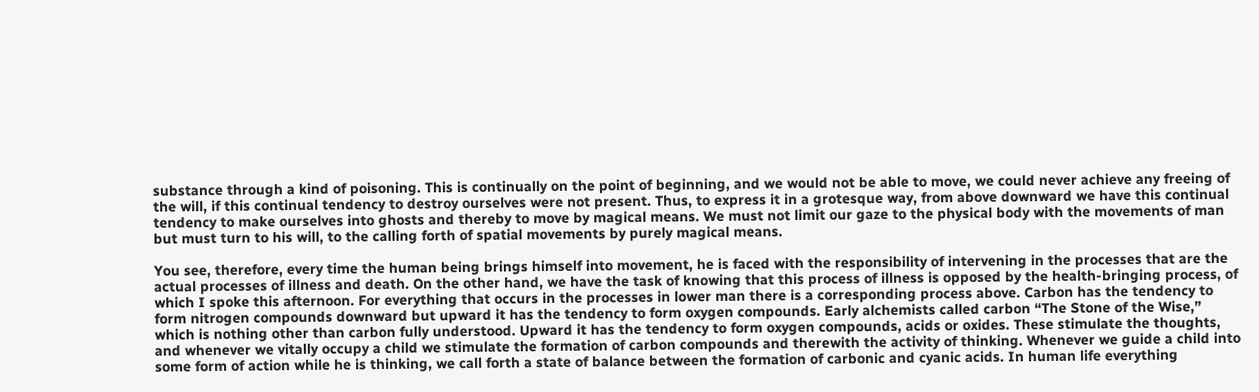substance through a kind of poisoning. This is continually on the point of beginning, and we would not be able to move, we could never achieve any freeing of the will, if this continual tendency to destroy ourselves were not present. Thus, to express it in a grotesque way, from above downward we have this continual tendency to make ourselves into ghosts and thereby to move by magical means. We must not limit our gaze to the physical body with the movements of man but must turn to his will, to the calling forth of spatial movements by purely magical means.

You see, therefore, every time the human being brings himself into movement, he is faced with the responsibility of intervening in the processes that are the actual processes of illness and death. On the other hand, we have the task of knowing that this process of illness is opposed by the health-bringing process, of which I spoke this afternoon. For everything that occurs in the processes in lower man there is a corresponding process above. Carbon has the tendency to form nitrogen compounds downward but upward it has the tendency to form oxygen compounds. Early alchemists called carbon “The Stone of the Wise,” which is nothing other than carbon fully understood. Upward it has the tendency to form oxygen compounds, acids or oxides. These stimulate the thoughts, and whenever we vitally occupy a child we stimulate the formation of carbon compounds and therewith the activity of thinking. Whenever we guide a child into some form of action while he is thinking, we call forth a state of balance between the formation of carbonic and cyanic acids. In human life everything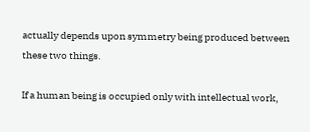actually depends upon symmetry being produced between these two things.

If a human being is occupied only with intellectual work,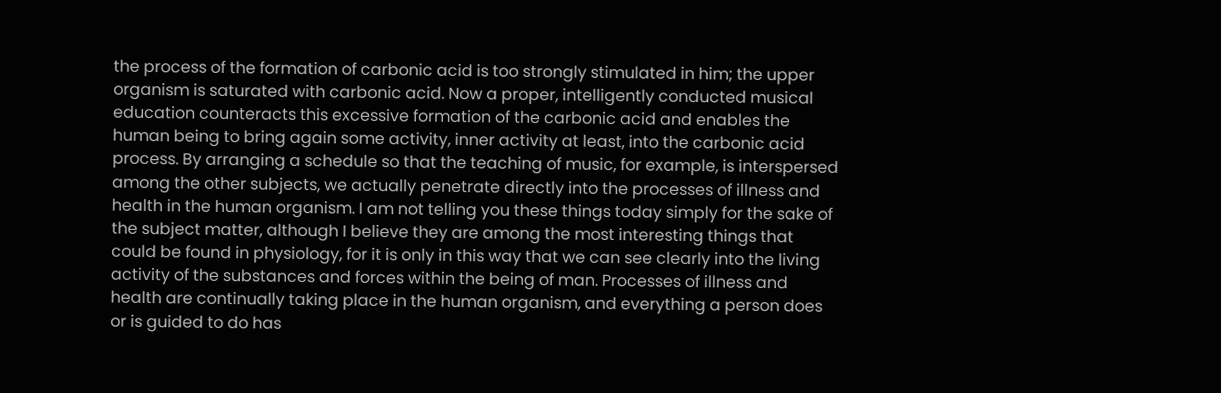the process of the formation of carbonic acid is too strongly stimulated in him; the upper organism is saturated with carbonic acid. Now a proper, intelligently conducted musical education counteracts this excessive formation of the carbonic acid and enables the human being to bring again some activity, inner activity at least, into the carbonic acid process. By arranging a schedule so that the teaching of music, for example, is interspersed among the other subjects, we actually penetrate directly into the processes of illness and health in the human organism. I am not telling you these things today simply for the sake of the subject matter, although I believe they are among the most interesting things that could be found in physiology, for it is only in this way that we can see clearly into the living activity of the substances and forces within the being of man. Processes of illness and health are continually taking place in the human organism, and everything a person does or is guided to do has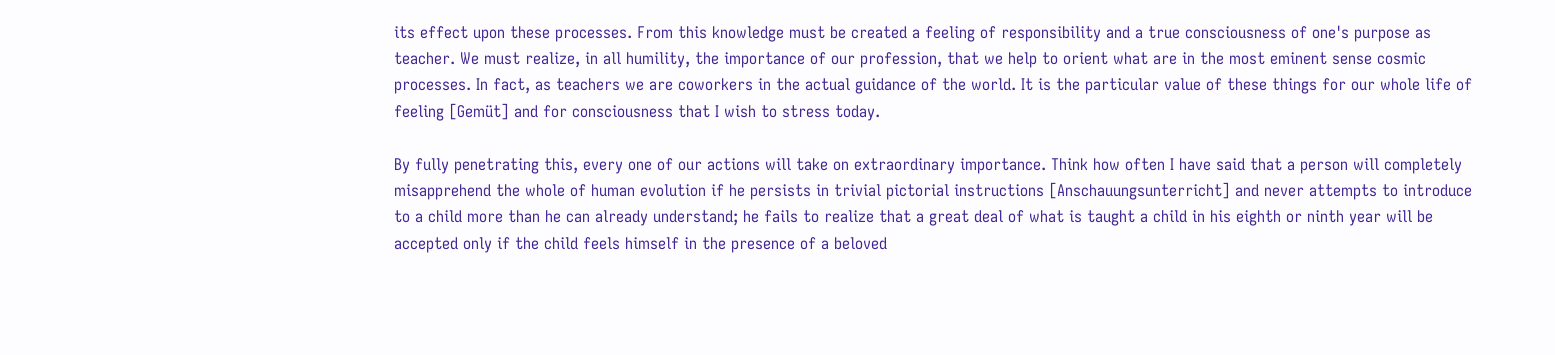its effect upon these processes. From this knowledge must be created a feeling of responsibility and a true consciousness of one's purpose as teacher. We must realize, in all humility, the importance of our profession, that we help to orient what are in the most eminent sense cosmic processes. In fact, as teachers we are coworkers in the actual guidance of the world. It is the particular value of these things for our whole life of feeling [Gemüt] and for consciousness that I wish to stress today.

By fully penetrating this, every one of our actions will take on extraordinary importance. Think how often I have said that a person will completely misapprehend the whole of human evolution if he persists in trivial pictorial instructions [Anschauungsunterricht] and never attempts to introduce to a child more than he can already understand; he fails to realize that a great deal of what is taught a child in his eighth or ninth year will be accepted only if the child feels himself in the presence of a beloved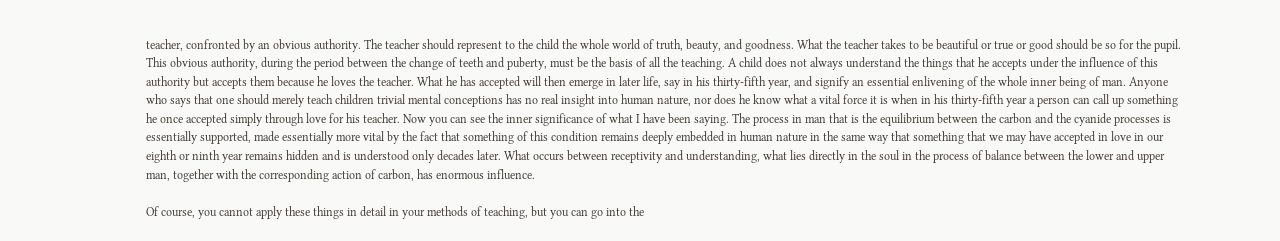teacher, confronted by an obvious authority. The teacher should represent to the child the whole world of truth, beauty, and goodness. What the teacher takes to be beautiful or true or good should be so for the pupil. This obvious authority, during the period between the change of teeth and puberty, must be the basis of all the teaching. A child does not always understand the things that he accepts under the influence of this authority but accepts them because he loves the teacher. What he has accepted will then emerge in later life, say in his thirty-fifth year, and signify an essential enlivening of the whole inner being of man. Anyone who says that one should merely teach children trivial mental conceptions has no real insight into human nature, nor does he know what a vital force it is when in his thirty-fifth year a person can call up something he once accepted simply through love for his teacher. Now you can see the inner significance of what I have been saying. The process in man that is the equilibrium between the carbon and the cyanide processes is essentially supported, made essentially more vital by the fact that something of this condition remains deeply embedded in human nature in the same way that something that we may have accepted in love in our eighth or ninth year remains hidden and is understood only decades later. What occurs between receptivity and understanding, what lies directly in the soul in the process of balance between the lower and upper man, together with the corresponding action of carbon, has enormous influence.

Of course, you cannot apply these things in detail in your methods of teaching, but you can go into the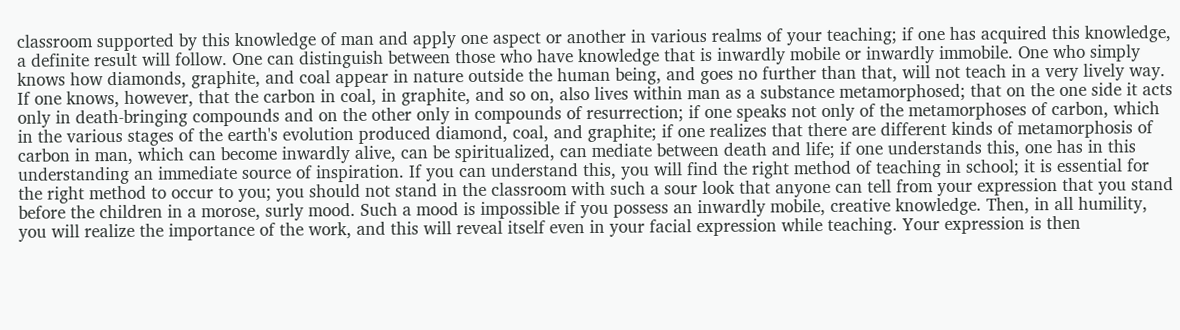classroom supported by this knowledge of man and apply one aspect or another in various realms of your teaching; if one has acquired this knowledge, a definite result will follow. One can distinguish between those who have knowledge that is inwardly mobile or inwardly immobile. One who simply knows how diamonds, graphite, and coal appear in nature outside the human being, and goes no further than that, will not teach in a very lively way. If one knows, however, that the carbon in coal, in graphite, and so on, also lives within man as a substance metamorphosed; that on the one side it acts only in death-bringing compounds and on the other only in compounds of resurrection; if one speaks not only of the metamorphoses of carbon, which in the various stages of the earth's evolution produced diamond, coal, and graphite; if one realizes that there are different kinds of metamorphosis of carbon in man, which can become inwardly alive, can be spiritualized, can mediate between death and life; if one understands this, one has in this understanding an immediate source of inspiration. If you can understand this, you will find the right method of teaching in school; it is essential for the right method to occur to you; you should not stand in the classroom with such a sour look that anyone can tell from your expression that you stand before the children in a morose, surly mood. Such a mood is impossible if you possess an inwardly mobile, creative knowledge. Then, in all humility, you will realize the importance of the work, and this will reveal itself even in your facial expression while teaching. Your expression is then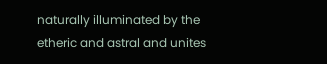naturally illuminated by the etheric and astral and unites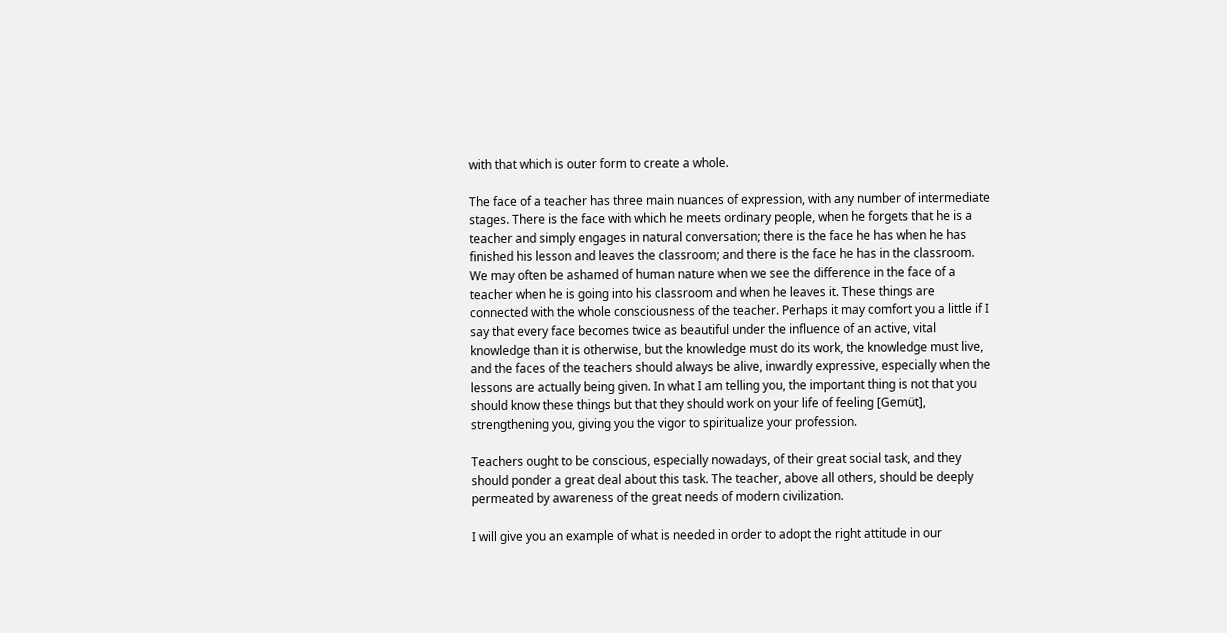with that which is outer form to create a whole.

The face of a teacher has three main nuances of expression, with any number of intermediate stages. There is the face with which he meets ordinary people, when he forgets that he is a teacher and simply engages in natural conversation; there is the face he has when he has finished his lesson and leaves the classroom; and there is the face he has in the classroom. We may often be ashamed of human nature when we see the difference in the face of a teacher when he is going into his classroom and when he leaves it. These things are connected with the whole consciousness of the teacher. Perhaps it may comfort you a little if I say that every face becomes twice as beautiful under the influence of an active, vital knowledge than it is otherwise, but the knowledge must do its work, the knowledge must live, and the faces of the teachers should always be alive, inwardly expressive, especially when the lessons are actually being given. In what I am telling you, the important thing is not that you should know these things but that they should work on your life of feeling [Gemüt], strengthening you, giving you the vigor to spiritualize your profession.

Teachers ought to be conscious, especially nowadays, of their great social task, and they should ponder a great deal about this task. The teacher, above all others, should be deeply permeated by awareness of the great needs of modern civilization.

I will give you an example of what is needed in order to adopt the right attitude in our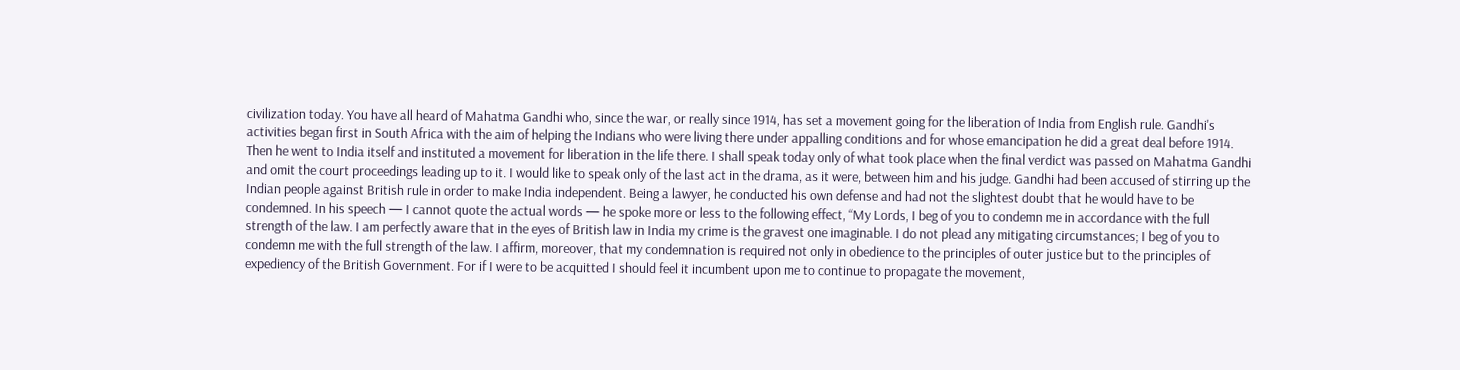civilization today. You have all heard of Mahatma Gandhi who, since the war, or really since 1914, has set a movement going for the liberation of India from English rule. Gandhi's activities began first in South Africa with the aim of helping the Indians who were living there under appalling conditions and for whose emancipation he did a great deal before 1914. Then he went to India itself and instituted a movement for liberation in the life there. I shall speak today only of what took place when the final verdict was passed on Mahatma Gandhi and omit the court proceedings leading up to it. I would like to speak only of the last act in the drama, as it were, between him and his judge. Gandhi had been accused of stirring up the Indian people against British rule in order to make India independent. Being a lawyer, he conducted his own defense and had not the slightest doubt that he would have to be condemned. In his speech — I cannot quote the actual words — he spoke more or less to the following effect, “My Lords, I beg of you to condemn me in accordance with the full strength of the law. I am perfectly aware that in the eyes of British law in India my crime is the gravest one imaginable. I do not plead any mitigating circumstances; I beg of you to condemn me with the full strength of the law. I affirm, moreover, that my condemnation is required not only in obedience to the principles of outer justice but to the principles of expediency of the British Government. For if I were to be acquitted I should feel it incumbent upon me to continue to propagate the movement,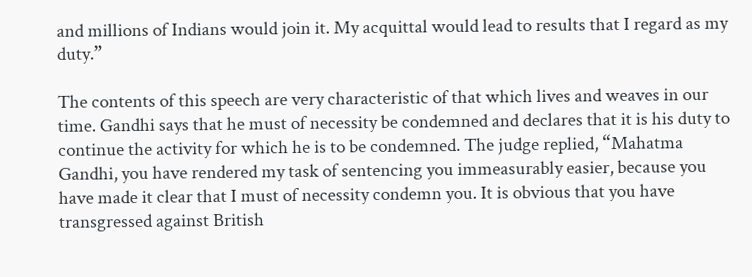and millions of Indians would join it. My acquittal would lead to results that I regard as my duty.”

The contents of this speech are very characteristic of that which lives and weaves in our time. Gandhi says that he must of necessity be condemned and declares that it is his duty to continue the activity for which he is to be condemned. The judge replied, “Mahatma Gandhi, you have rendered my task of sentencing you immeasurably easier, because you have made it clear that I must of necessity condemn you. It is obvious that you have transgressed against British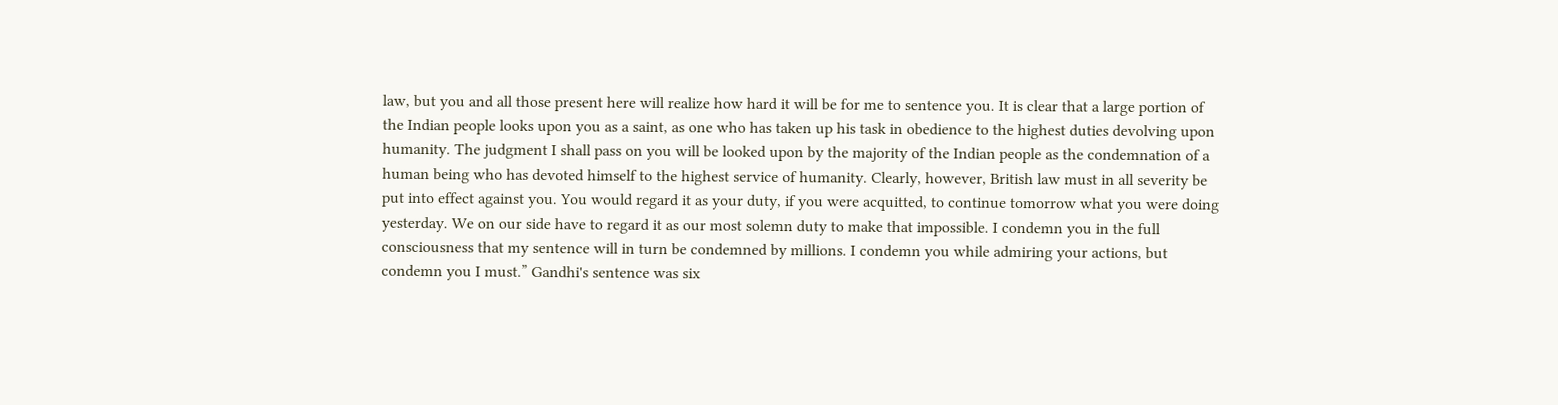law, but you and all those present here will realize how hard it will be for me to sentence you. It is clear that a large portion of the Indian people looks upon you as a saint, as one who has taken up his task in obedience to the highest duties devolving upon humanity. The judgment I shall pass on you will be looked upon by the majority of the Indian people as the condemnation of a human being who has devoted himself to the highest service of humanity. Clearly, however, British law must in all severity be put into effect against you. You would regard it as your duty, if you were acquitted, to continue tomorrow what you were doing yesterday. We on our side have to regard it as our most solemn duty to make that impossible. I condemn you in the full consciousness that my sentence will in turn be condemned by millions. I condemn you while admiring your actions, but condemn you I must.” Gandhi's sentence was six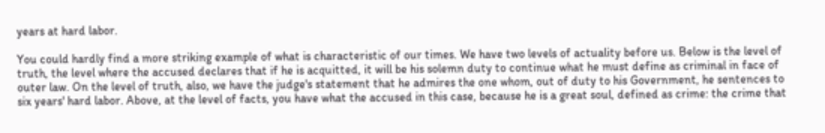years at hard labor.

You could hardly find a more striking example of what is characteristic of our times. We have two levels of actuality before us. Below is the level of truth, the level where the accused declares that if he is acquitted, it will be his solemn duty to continue what he must define as criminal in face of outer law. On the level of truth, also, we have the judge's statement that he admires the one whom, out of duty to his Government, he sentences to six years' hard labor. Above, at the level of facts, you have what the accused in this case, because he is a great soul, defined as crime: the crime that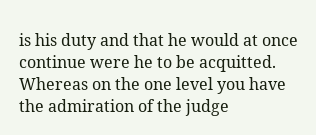is his duty and that he would at once continue were he to be acquitted. Whereas on the one level you have the admiration of the judge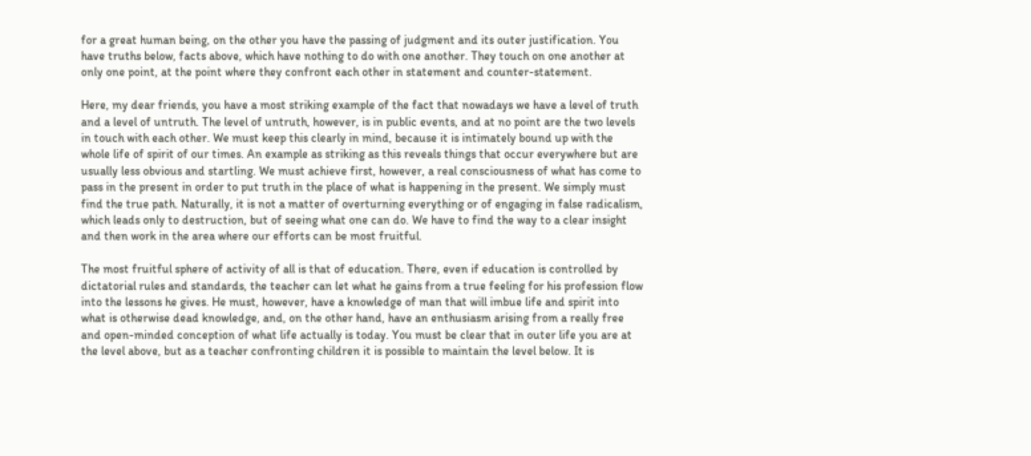for a great human being, on the other you have the passing of judgment and its outer justification. You have truths below, facts above, which have nothing to do with one another. They touch on one another at only one point, at the point where they confront each other in statement and counter-statement.

Here, my dear friends, you have a most striking example of the fact that nowadays we have a level of truth and a level of untruth. The level of untruth, however, is in public events, and at no point are the two levels in touch with each other. We must keep this clearly in mind, because it is intimately bound up with the whole life of spirit of our times. An example as striking as this reveals things that occur everywhere but are usually less obvious and startling. We must achieve first, however, a real consciousness of what has come to pass in the present in order to put truth in the place of what is happening in the present. We simply must find the true path. Naturally, it is not a matter of overturning everything or of engaging in false radicalism, which leads only to destruction, but of seeing what one can do. We have to find the way to a clear insight and then work in the area where our efforts can be most fruitful.

The most fruitful sphere of activity of all is that of education. There, even if education is controlled by dictatorial rules and standards, the teacher can let what he gains from a true feeling for his profession flow into the lessons he gives. He must, however, have a knowledge of man that will imbue life and spirit into what is otherwise dead knowledge, and, on the other hand, have an enthusiasm arising from a really free and open-minded conception of what life actually is today. You must be clear that in outer life you are at the level above, but as a teacher confronting children it is possible to maintain the level below. It is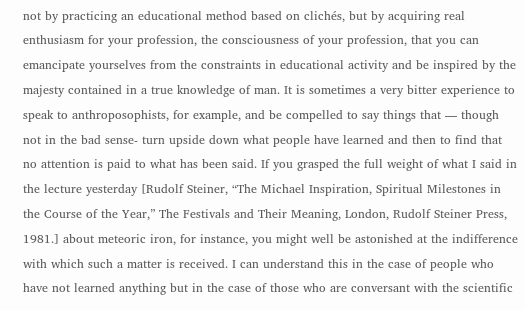not by practicing an educational method based on clichés, but by acquiring real enthusiasm for your profession, the consciousness of your profession, that you can emancipate yourselves from the constraints in educational activity and be inspired by the majesty contained in a true knowledge of man. It is sometimes a very bitter experience to speak to anthroposophists, for example, and be compelled to say things that — though not in the bad sense- turn upside down what people have learned and then to find that no attention is paid to what has been said. If you grasped the full weight of what I said in the lecture yesterday [Rudolf Steiner, “The Michael Inspiration, Spiritual Milestones in the Course of the Year,” The Festivals and Their Meaning, London, Rudolf Steiner Press, 1981.] about meteoric iron, for instance, you might well be astonished at the indifference with which such a matter is received. I can understand this in the case of people who have not learned anything but in the case of those who are conversant with the scientific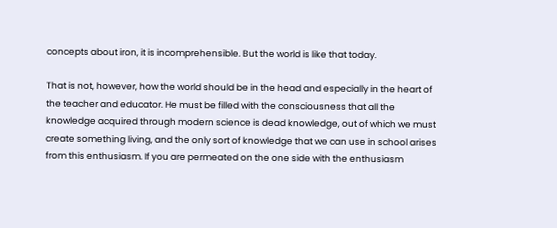concepts about iron, it is incomprehensible. But the world is like that today.

That is not, however, how the world should be in the head and especially in the heart of the teacher and educator. He must be filled with the consciousness that all the knowledge acquired through modern science is dead knowledge, out of which we must create something living, and the only sort of knowledge that we can use in school arises from this enthusiasm. If you are permeated on the one side with the enthusiasm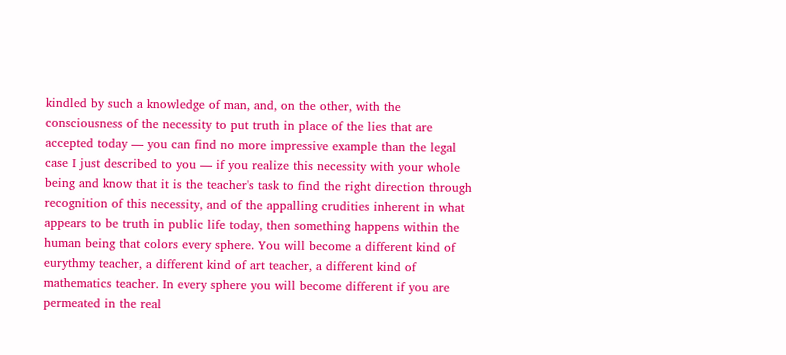kindled by such a knowledge of man, and, on the other, with the consciousness of the necessity to put truth in place of the lies that are accepted today — you can find no more impressive example than the legal case I just described to you — if you realize this necessity with your whole being and know that it is the teacher's task to find the right direction through recognition of this necessity, and of the appalling crudities inherent in what appears to be truth in public life today, then something happens within the human being that colors every sphere. You will become a different kind of eurythmy teacher, a different kind of art teacher, a different kind of mathematics teacher. In every sphere you will become different if you are permeated in the real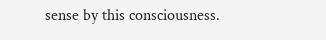sense by this consciousness.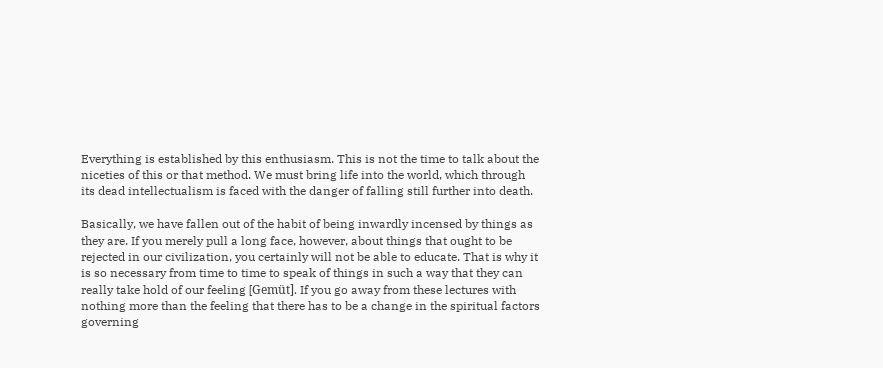Everything is established by this enthusiasm. This is not the time to talk about the niceties of this or that method. We must bring life into the world, which through its dead intellectualism is faced with the danger of falling still further into death.

Basically, we have fallen out of the habit of being inwardly incensed by things as they are. If you merely pull a long face, however, about things that ought to be rejected in our civilization, you certainly will not be able to educate. That is why it is so necessary from time to time to speak of things in such a way that they can really take hold of our feeling [Gemüt]. If you go away from these lectures with nothing more than the feeling that there has to be a change in the spiritual factors governing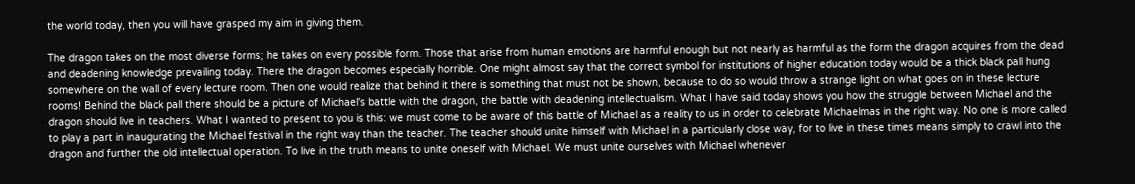the world today, then you will have grasped my aim in giving them.

The dragon takes on the most diverse forms; he takes on every possible form. Those that arise from human emotions are harmful enough but not nearly as harmful as the form the dragon acquires from the dead and deadening knowledge prevailing today. There the dragon becomes especially horrible. One might almost say that the correct symbol for institutions of higher education today would be a thick black pall hung somewhere on the wall of every lecture room. Then one would realize that behind it there is something that must not be shown, because to do so would throw a strange light on what goes on in these lecture rooms! Behind the black pall there should be a picture of Michael's battle with the dragon, the battle with deadening intellectualism. What I have said today shows you how the struggle between Michael and the dragon should live in teachers. What I wanted to present to you is this: we must come to be aware of this battle of Michael as a reality to us in order to celebrate Michaelmas in the right way. No one is more called to play a part in inaugurating the Michael festival in the right way than the teacher. The teacher should unite himself with Michael in a particularly close way, for to live in these times means simply to crawl into the dragon and further the old intellectual operation. To live in the truth means to unite oneself with Michael. We must unite ourselves with Michael whenever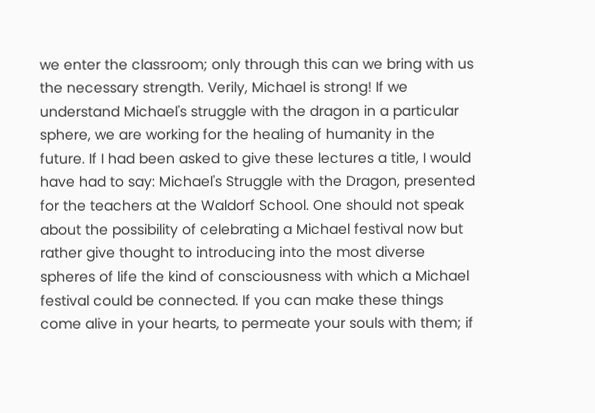we enter the classroom; only through this can we bring with us the necessary strength. Verily, Michael is strong! If we understand Michael's struggle with the dragon in a particular sphere, we are working for the healing of humanity in the future. If I had been asked to give these lectures a title, I would have had to say: Michael's Struggle with the Dragon, presented for the teachers at the Waldorf School. One should not speak about the possibility of celebrating a Michael festival now but rather give thought to introducing into the most diverse spheres of life the kind of consciousness with which a Michael festival could be connected. If you can make these things come alive in your hearts, to permeate your souls with them; if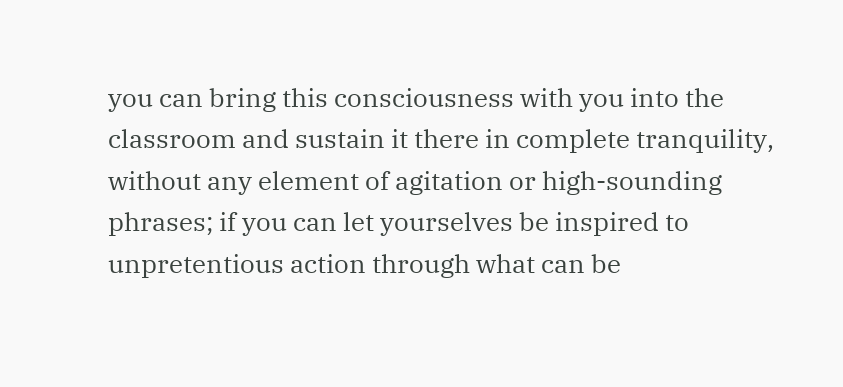you can bring this consciousness with you into the classroom and sustain it there in complete tranquility, without any element of agitation or high-sounding phrases; if you can let yourselves be inspired to unpretentious action through what can be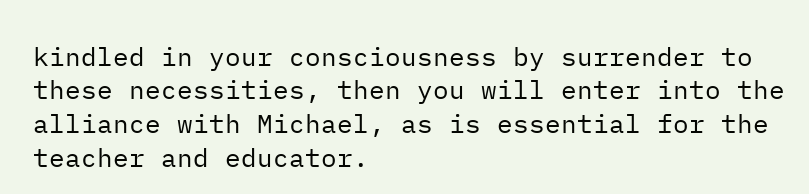kindled in your consciousness by surrender to these necessities, then you will enter into the alliance with Michael, as is essential for the teacher and educator.